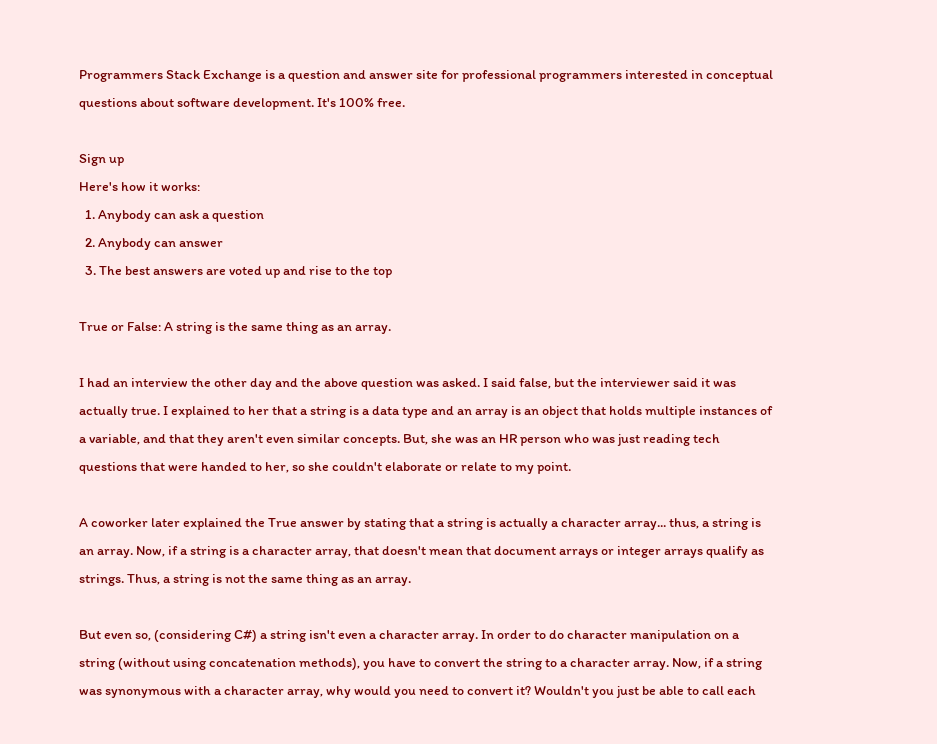Programmers Stack Exchange is a question and answer site for professional programmers interested in conceptual questions about software development. It's 100% free.

Sign up
Here's how it works:
  1. Anybody can ask a question
  2. Anybody can answer
  3. The best answers are voted up and rise to the top

True or False: A string is the same thing as an array.

I had an interview the other day and the above question was asked. I said false, but the interviewer said it was actually true. I explained to her that a string is a data type and an array is an object that holds multiple instances of a variable, and that they aren't even similar concepts. But, she was an HR person who was just reading tech questions that were handed to her, so she couldn't elaborate or relate to my point.

A coworker later explained the True answer by stating that a string is actually a character array... thus, a string is an array. Now, if a string is a character array, that doesn't mean that document arrays or integer arrays qualify as strings. Thus, a string is not the same thing as an array.

But even so, (considering C#) a string isn't even a character array. In order to do character manipulation on a string (without using concatenation methods), you have to convert the string to a character array. Now, if a string was synonymous with a character array, why would you need to convert it? Wouldn't you just be able to call each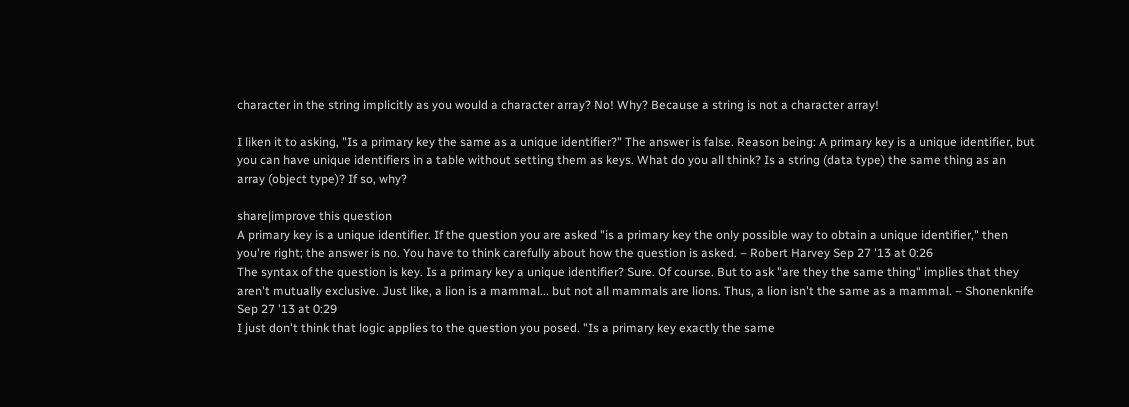character in the string implicitly as you would a character array? No! Why? Because a string is not a character array!

I liken it to asking, "Is a primary key the same as a unique identifier?" The answer is false. Reason being: A primary key is a unique identifier, but you can have unique identifiers in a table without setting them as keys. What do you all think? Is a string (data type) the same thing as an array (object type)? If so, why?

share|improve this question
A primary key is a unique identifier. If the question you are asked "is a primary key the only possible way to obtain a unique identifier," then you're right; the answer is no. You have to think carefully about how the question is asked. – Robert Harvey Sep 27 '13 at 0:26
The syntax of the question is key. Is a primary key a unique identifier? Sure. Of course. But to ask "are they the same thing" implies that they aren't mutually exclusive. Just like, a lion is a mammal... but not all mammals are lions. Thus, a lion isn't the same as a mammal. – Shonenknife Sep 27 '13 at 0:29
I just don't think that logic applies to the question you posed. "Is a primary key exactly the same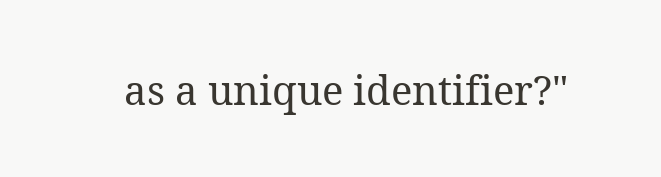as a unique identifier?"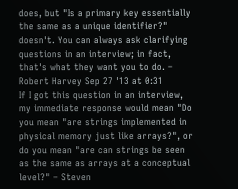does, but "Is a primary key essentially the same as a unique identifier?" doesn't. You can always ask clarifying questions in an interview; in fact, that's what they want you to do. – Robert Harvey Sep 27 '13 at 0:31
If I got this question in an interview, my immediate response would mean "Do you mean "are strings implemented in physical memory just like arrays?", or do you mean "are can strings be seen as the same as arrays at a conceptual level?" – Steven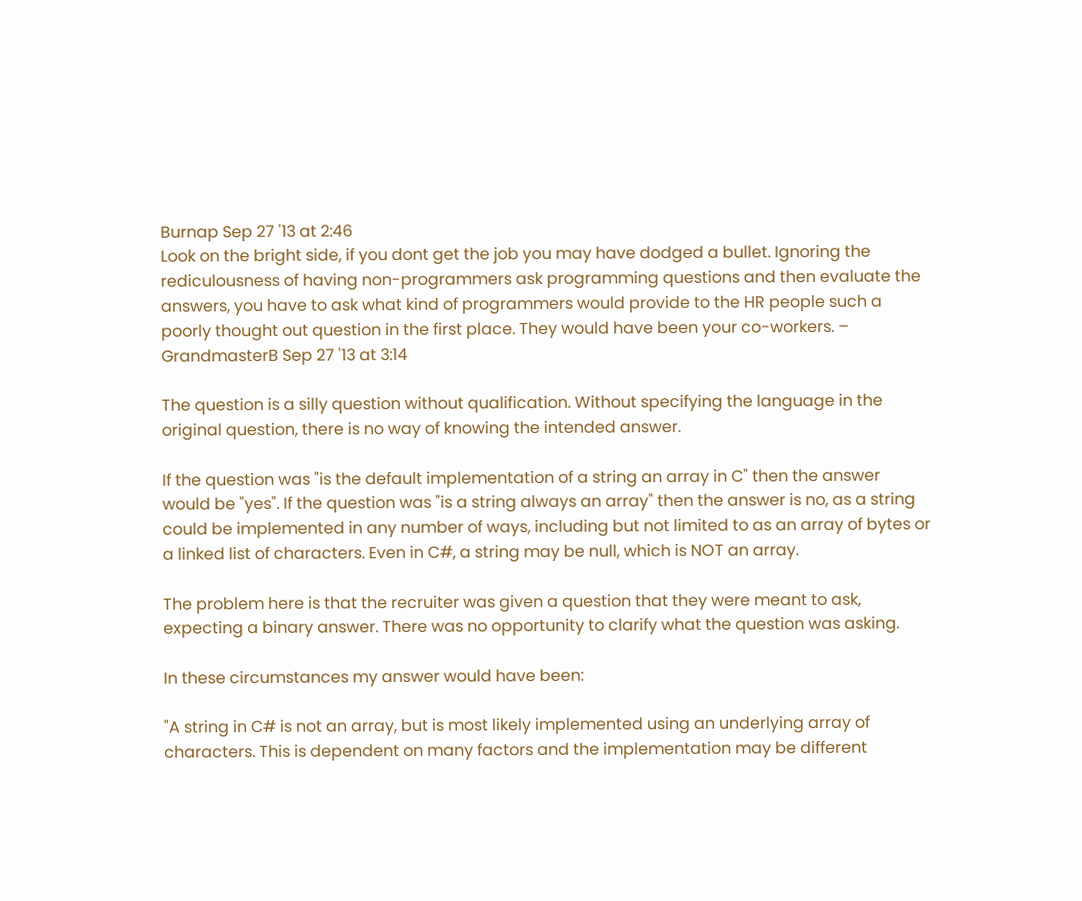Burnap Sep 27 '13 at 2:46
Look on the bright side, if you dont get the job you may have dodged a bullet. Ignoring the rediculousness of having non-programmers ask programming questions and then evaluate the answers, you have to ask what kind of programmers would provide to the HR people such a poorly thought out question in the first place. They would have been your co-workers. – GrandmasterB Sep 27 '13 at 3:14

The question is a silly question without qualification. Without specifying the language in the original question, there is no way of knowing the intended answer.

If the question was "is the default implementation of a string an array in C" then the answer would be "yes". If the question was "is a string always an array" then the answer is no, as a string could be implemented in any number of ways, including but not limited to as an array of bytes or a linked list of characters. Even in C#, a string may be null, which is NOT an array.

The problem here is that the recruiter was given a question that they were meant to ask, expecting a binary answer. There was no opportunity to clarify what the question was asking.

In these circumstances my answer would have been:

"A string in C# is not an array, but is most likely implemented using an underlying array of characters. This is dependent on many factors and the implementation may be different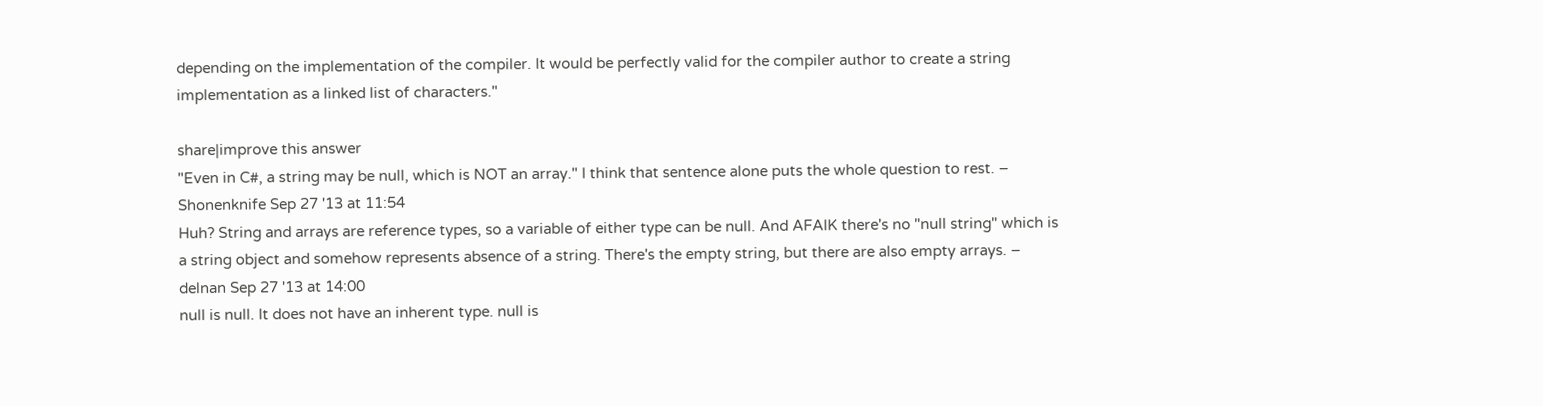depending on the implementation of the compiler. It would be perfectly valid for the compiler author to create a string implementation as a linked list of characters."

share|improve this answer
"Even in C#, a string may be null, which is NOT an array." I think that sentence alone puts the whole question to rest. – Shonenknife Sep 27 '13 at 11:54
Huh? String and arrays are reference types, so a variable of either type can be null. And AFAIK there's no "null string" which is a string object and somehow represents absence of a string. There's the empty string, but there are also empty arrays. – delnan Sep 27 '13 at 14:00
null is null. It does not have an inherent type. null is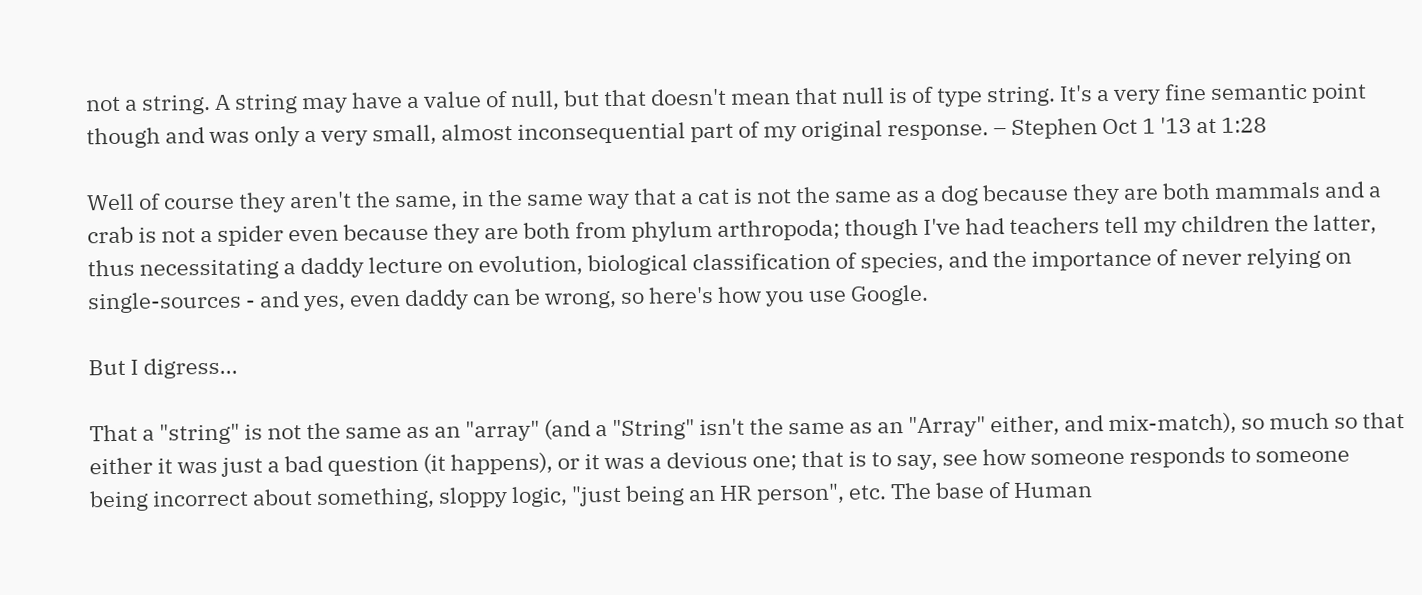not a string. A string may have a value of null, but that doesn't mean that null is of type string. It's a very fine semantic point though and was only a very small, almost inconsequential part of my original response. – Stephen Oct 1 '13 at 1:28

Well of course they aren't the same, in the same way that a cat is not the same as a dog because they are both mammals and a crab is not a spider even because they are both from phylum arthropoda; though I've had teachers tell my children the latter, thus necessitating a daddy lecture on evolution, biological classification of species, and the importance of never relying on single-sources - and yes, even daddy can be wrong, so here's how you use Google.

But I digress...

That a "string" is not the same as an "array" (and a "String" isn't the same as an "Array" either, and mix-match), so much so that either it was just a bad question (it happens), or it was a devious one; that is to say, see how someone responds to someone being incorrect about something, sloppy logic, "just being an HR person", etc. The base of Human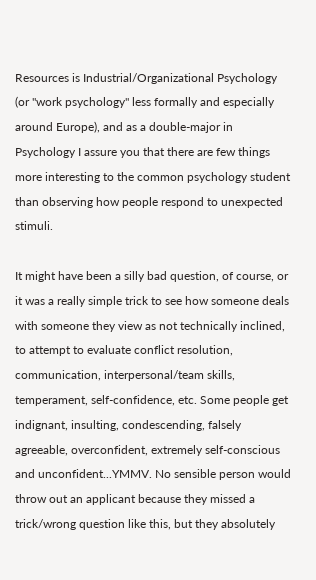Resources is Industrial/Organizational Psychology (or "work psychology" less formally and especially around Europe), and as a double-major in Psychology I assure you that there are few things more interesting to the common psychology student than observing how people respond to unexpected stimuli.

It might have been a silly bad question, of course, or it was a really simple trick to see how someone deals with someone they view as not technically inclined, to attempt to evaluate conflict resolution, communication, interpersonal/team skills, temperament, self-confidence, etc. Some people get indignant, insulting, condescending, falsely agreeable, overconfident, extremely self-conscious and unconfident...YMMV. No sensible person would throw out an applicant because they missed a trick/wrong question like this, but they absolutely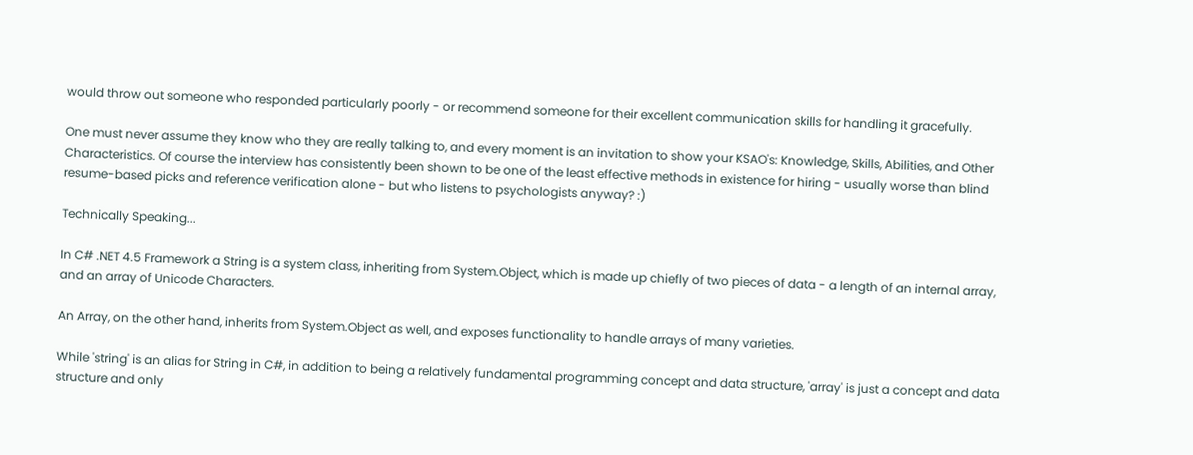would throw out someone who responded particularly poorly - or recommend someone for their excellent communication skills for handling it gracefully.

One must never assume they know who they are really talking to, and every moment is an invitation to show your KSAO's: Knowledge, Skills, Abilities, and Other Characteristics. Of course the interview has consistently been shown to be one of the least effective methods in existence for hiring - usually worse than blind resume-based picks and reference verification alone - but who listens to psychologists anyway? :)

Technically Speaking...

In C# .NET 4.5 Framework a String is a system class, inheriting from System.Object, which is made up chiefly of two pieces of data - a length of an internal array, and an array of Unicode Characters.

An Array, on the other hand, inherits from System.Object as well, and exposes functionality to handle arrays of many varieties.

While 'string' is an alias for String in C#, in addition to being a relatively fundamental programming concept and data structure, 'array' is just a concept and data structure and only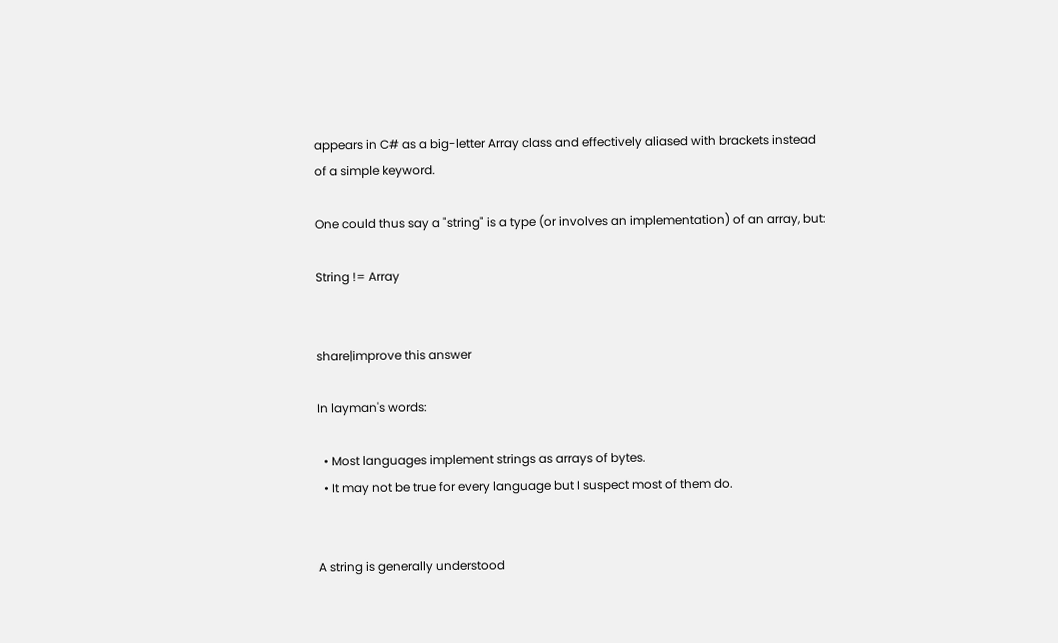appears in C# as a big-letter Array class and effectively aliased with brackets instead of a simple keyword.

One could thus say a "string" is a type (or involves an implementation) of an array, but:

String != Array


share|improve this answer

In layman's words:

  • Most languages implement strings as arrays of bytes.
  • It may not be true for every language but I suspect most of them do.


A string is generally understood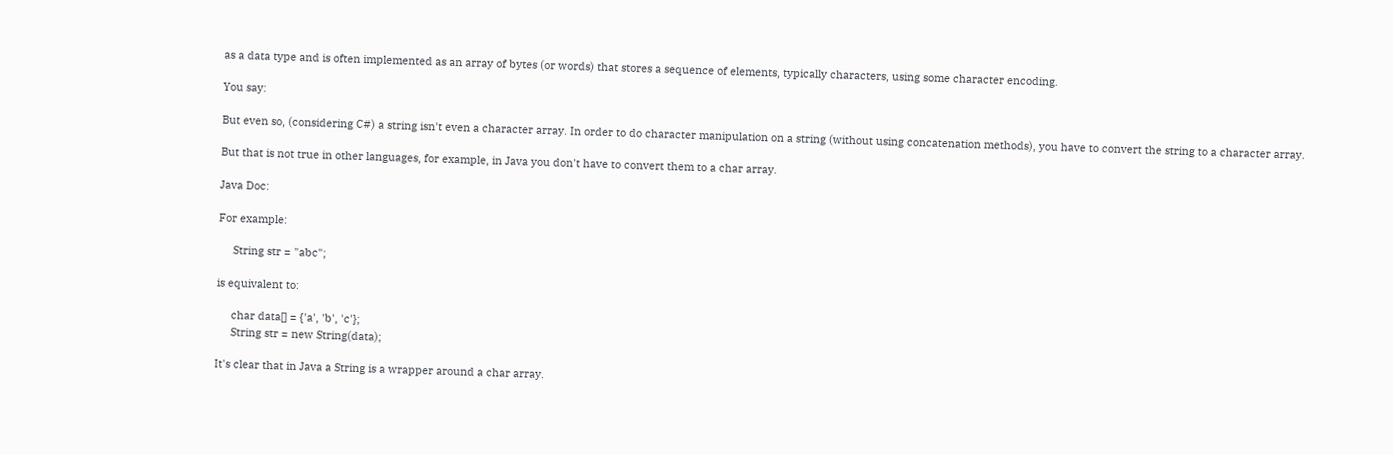as a data type and is often implemented as an array of bytes (or words) that stores a sequence of elements, typically characters, using some character encoding.

You say:

But even so, (considering C#) a string isn't even a character array. In order to do character manipulation on a string (without using concatenation methods), you have to convert the string to a character array.

But that is not true in other languages, for example, in Java you don't have to convert them to a char array.

Java Doc:

For example:

     String str = "abc";

is equivalent to:

     char data[] = {'a', 'b', 'c'};
     String str = new String(data);

It's clear that in Java a String is a wrapper around a char array.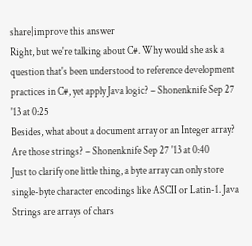share|improve this answer
Right, but we're talking about C#. Why would she ask a question that's been understood to reference development practices in C#, yet apply Java logic? – Shonenknife Sep 27 '13 at 0:25
Besides, what about a document array or an Integer array? Are those strings? – Shonenknife Sep 27 '13 at 0:40
Just to clarify one little thing, a byte array can only store single-byte character encodings like ASCII or Latin-1. Java Strings are arrays of chars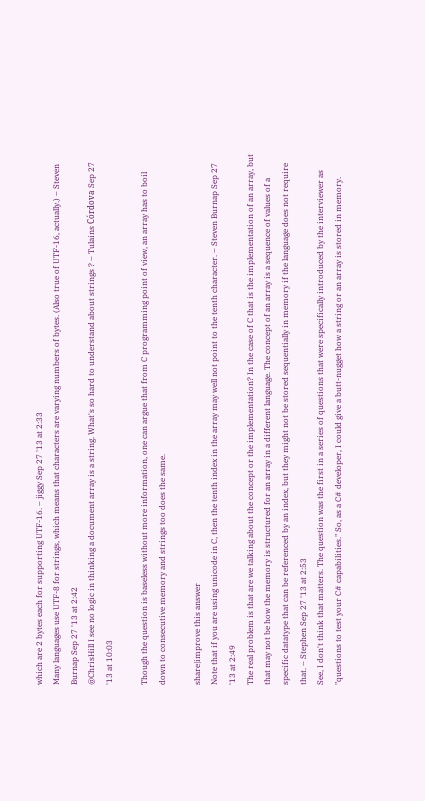which are 2 bytes each for supporting UTF-16. – jiggy Sep 27 '13 at 2:33
Many languages use UTF-8 for strings, which means that characters are varying numbers of bytes. (Also true of UTF-16, actually.) – Steven Burnap Sep 27 '13 at 2:42
@ChrisHill I see no logic in thinking a document array is a string. What's so hard to understand about strings ? – Tulains Córdova Sep 27 '13 at 10:03

Though the question is baseless without more information, one can argue that from C programming point of view, an array has to boil down to consecutive memory and strings too does the same.

share|improve this answer
Note that if you are using unicode in C, then the tenth index in the array may well not point to the tenth character. – Steven Burnap Sep 27 '13 at 2:49
The real problem is that are we talking about the concept or the implementation? In the case of C that is the implementation of an array, but that may not be how the memory is structured for an array in a different language. The concept of an array is a sequence of values of a specific datatype that can be referenced by an index, but they might not be stored sequentially in memory if the language does not require that. – Stephen Sep 27 '13 at 2:53
See, I don't think that matters. The question was the first in a series of questions that were specifically introduced by the interviewer as "questions to test your C# capabilities." So, as a C# developer, I could give a butt-nugget how a string or an array is stored in memory.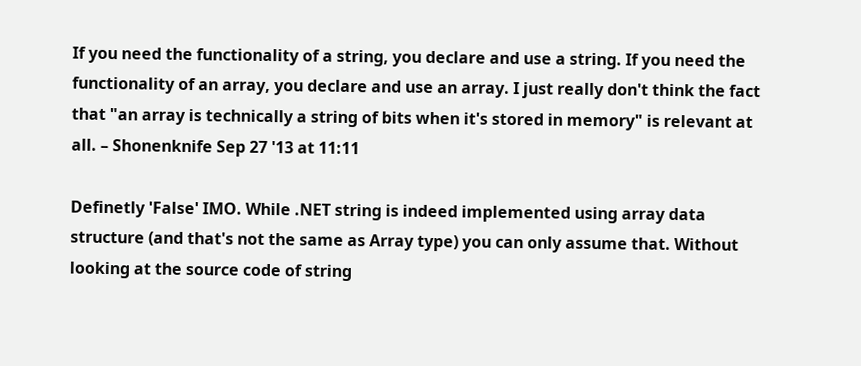If you need the functionality of a string, you declare and use a string. If you need the functionality of an array, you declare and use an array. I just really don't think the fact that "an array is technically a string of bits when it's stored in memory" is relevant at all. – Shonenknife Sep 27 '13 at 11:11

Definetly 'False' IMO. While .NET string is indeed implemented using array data structure (and that's not the same as Array type) you can only assume that. Without looking at the source code of string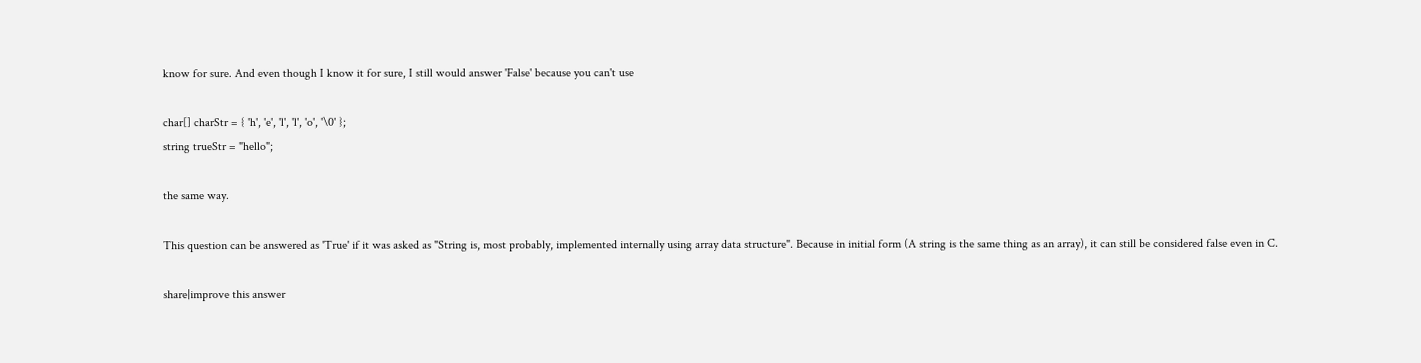know for sure. And even though I know it for sure, I still would answer 'False' because you can't use

char[] charStr = { 'h', 'e', 'l', 'l', 'o', '\0' };
string trueStr = "hello";

the same way.

This question can be answered as 'True' if it was asked as "String is, most probably, implemented internally using array data structure". Because in initial form (A string is the same thing as an array), it can still be considered false even in C.

share|improve this answer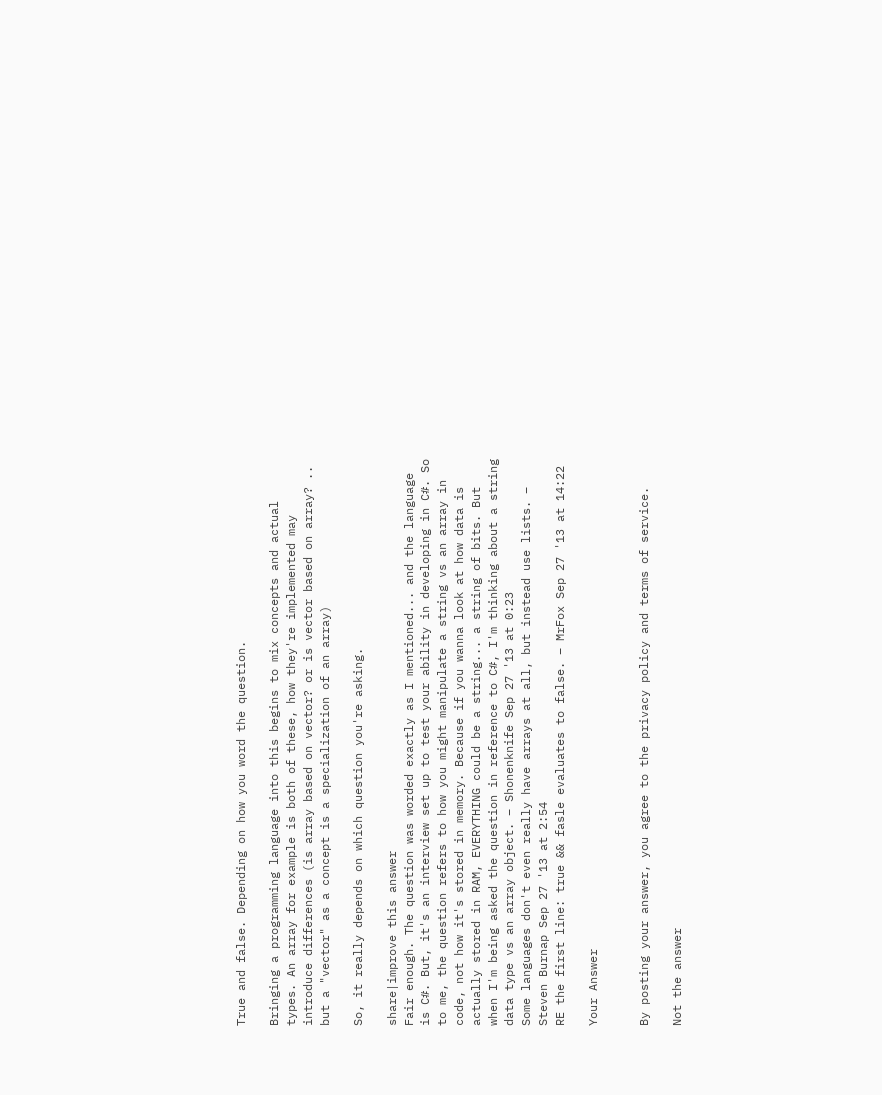True and false. Depending on how you word the question.

Bringing a programming language into this begins to mix concepts and actual types. An array for example is both of these, how they're implemented may introduce differences (is array based on vector? or is vector based on array? .. but a "vector" as a concept is a specialization of an array)

So, it really depends on which question you're asking.

share|improve this answer
Fair enough. The question was worded exactly as I mentioned... and the language is C#. But, it's an interview set up to test your ability in developing in C#. So to me, the question refers to how you might manipulate a string vs an array in code, not how it's stored in memory. Because if you wanna look at how data is actually stored in RAM, EVERYTHING could be a string... a string of bits. But when I'm being asked the question in reference to C#, I'm thinking about a string data type vs an array object. – Shonenknife Sep 27 '13 at 0:23
Some languages don't even really have arrays at all, but instead use lists. – Steven Burnap Sep 27 '13 at 2:54
RE the first line: true && fasle evaluates to false. – MrFox Sep 27 '13 at 14:22

Your Answer


By posting your answer, you agree to the privacy policy and terms of service.

Not the answer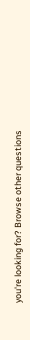you're looking for? Browse other questions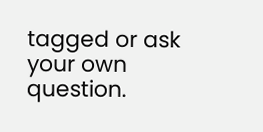tagged or ask your own question.